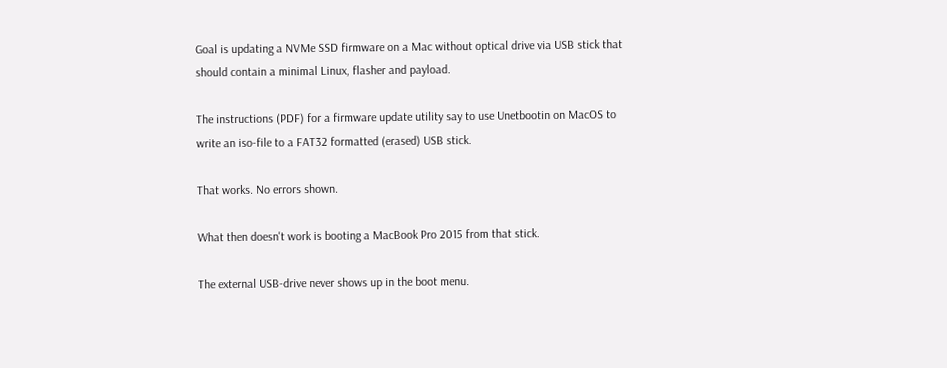Goal is updating a NVMe SSD firmware on a Mac without optical drive via USB stick that should contain a minimal Linux, flasher and payload.

The instructions (PDF) for a firmware update utility say to use Unetbootin on MacOS to write an iso-file to a FAT32 formatted (erased) USB stick.

That works. No errors shown.

What then doesn't work is booting a MacBook Pro 2015 from that stick.

The external USB-drive never shows up in the boot menu.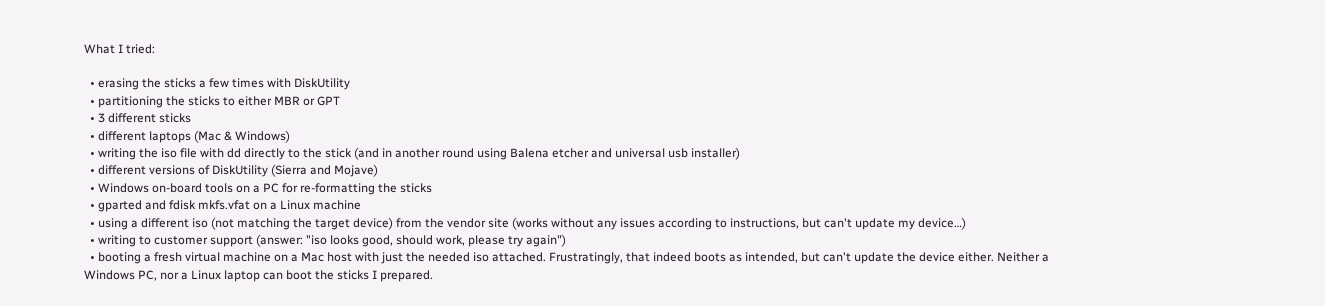What I tried:

  • erasing the sticks a few times with DiskUtility
  • partitioning the sticks to either MBR or GPT
  • 3 different sticks
  • different laptops (Mac & Windows)
  • writing the iso file with dd directly to the stick (and in another round using Balena etcher and universal usb installer)
  • different versions of DiskUtility (Sierra and Mojave)
  • Windows on-board tools on a PC for re-formatting the sticks
  • gparted and fdisk mkfs.vfat on a Linux machine
  • using a different iso (not matching the target device) from the vendor site (works without any issues according to instructions, but can't update my device…)
  • writing to customer support (answer: "iso looks good, should work, please try again")
  • booting a fresh virtual machine on a Mac host with just the needed iso attached. Frustratingly, that indeed boots as intended, but can't update the device either. Neither a Windows PC, nor a Linux laptop can boot the sticks I prepared.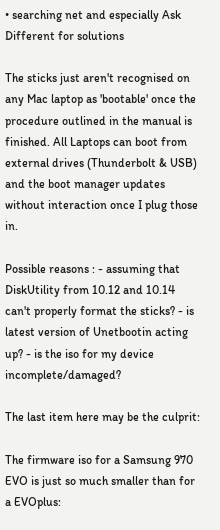• searching net and especially Ask Different for solutions

The sticks just aren't recognised on any Mac laptop as 'bootable' once the procedure outlined in the manual is finished. All Laptops can boot from external drives (Thunderbolt & USB) and the boot manager updates without interaction once I plug those in.

Possible reasons : - assuming that DiskUtility from 10.12 and 10.14 can't properly format the sticks? - is latest version of Unetbootin acting up? - is the iso for my device incomplete/damaged?

The last item here may be the culprit:

The firmware iso for a Samsung 970 EVO is just so much smaller than for a EVOplus: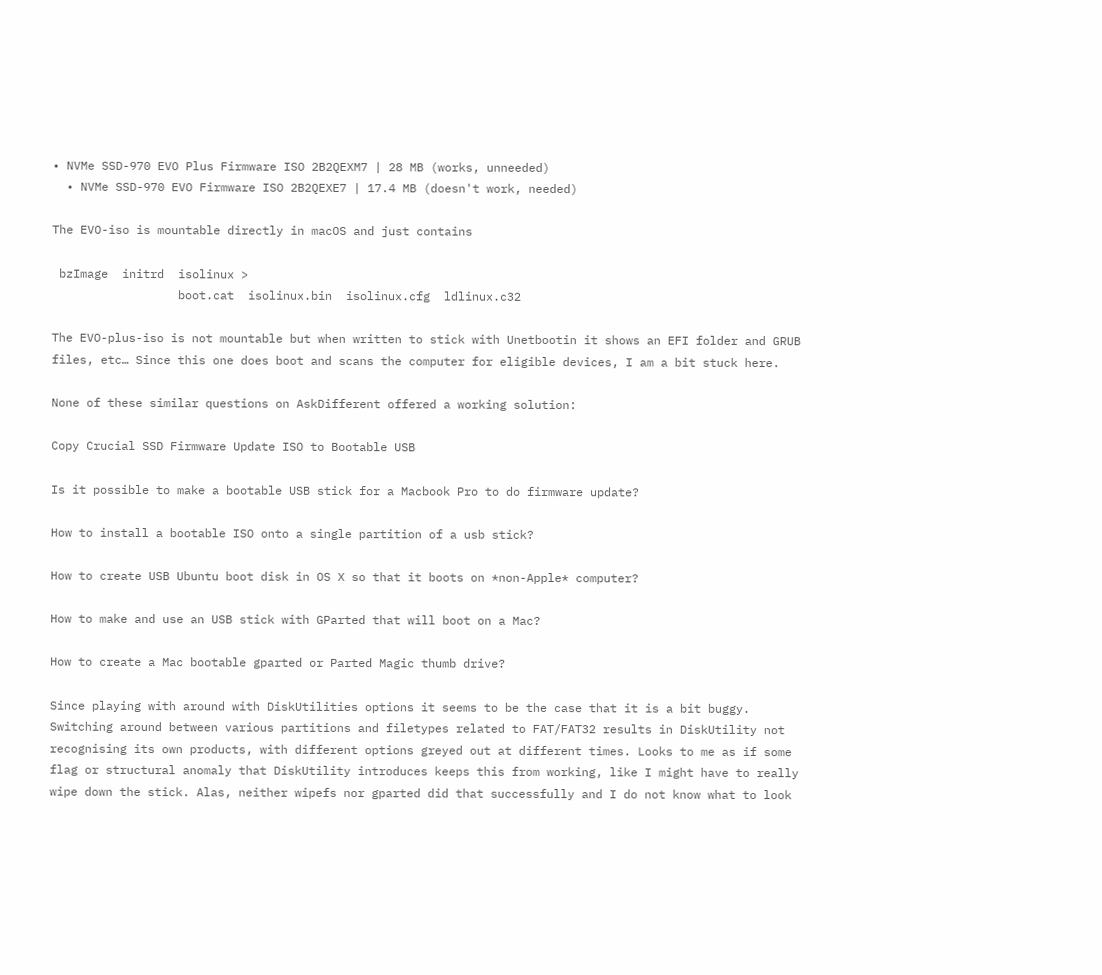• NVMe SSD-970 EVO Plus Firmware ISO 2B2QEXM7 | 28 MB (works, unneeded)
  • NVMe SSD-970 EVO Firmware ISO 2B2QEXE7 | 17.4 MB (doesn't work, needed)

The EVO-iso is mountable directly in macOS and just contains

 bzImage  initrd  isolinux >
                  boot.cat  isolinux.bin  isolinux.cfg  ldlinux.c32

The EVO-plus-iso is not mountable but when written to stick with Unetbootin it shows an EFI folder and GRUB files, etc… Since this one does boot and scans the computer for eligible devices, I am a bit stuck here.

None of these similar questions on AskDifferent offered a working solution:

Copy Crucial SSD Firmware Update ISO to Bootable USB

Is it possible to make a bootable USB stick for a Macbook Pro to do firmware update?

How to install a bootable ISO onto a single partition of a usb stick?

How to create USB Ubuntu boot disk in OS X so that it boots on *non-Apple* computer?

How to make and use an USB stick with GParted that will boot on a Mac?

How to create a Mac bootable gparted or Parted Magic thumb drive?

Since playing with around with DiskUtilities options it seems to be the case that it is a bit buggy. Switching around between various partitions and filetypes related to FAT/FAT32 results in DiskUtility not recognising its own products, with different options greyed out at different times. Looks to me as if some flag or structural anomaly that DiskUtility introduces keeps this from working, like I might have to really wipe down the stick. Alas, neither wipefs nor gparted did that successfully and I do not know what to look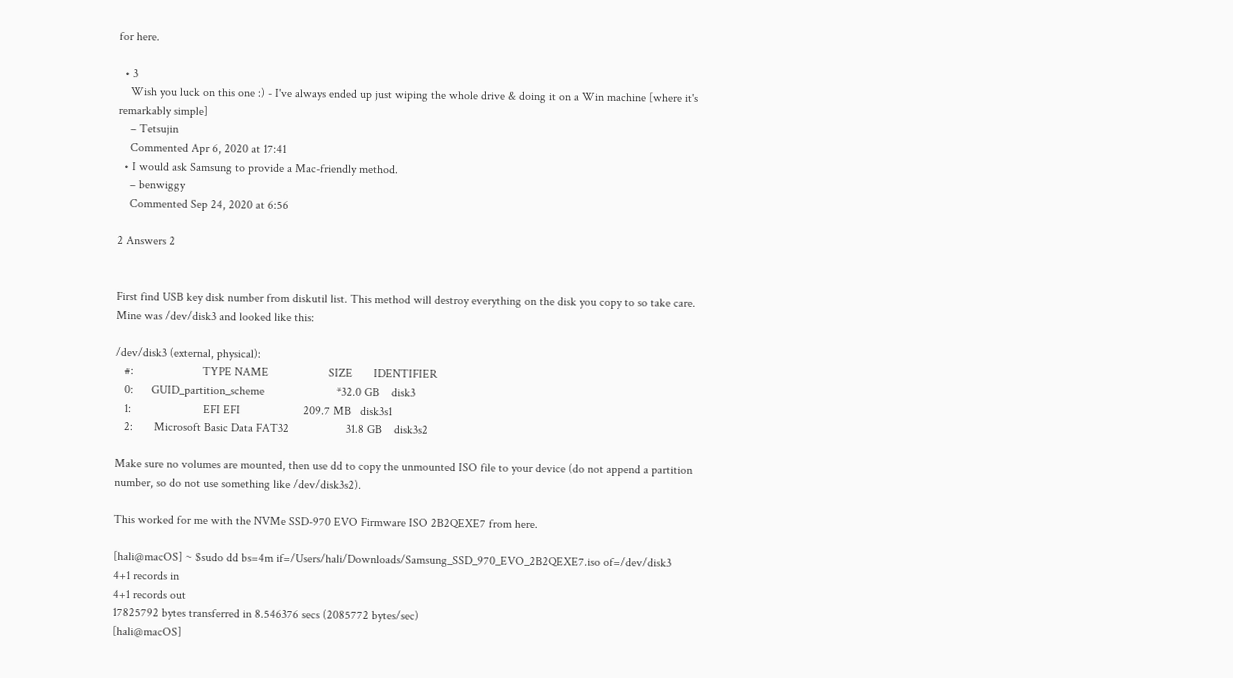for here.

  • 3
    Wish you luck on this one :) - I've always ended up just wiping the whole drive & doing it on a Win machine [where it's remarkably simple]
    – Tetsujin
    Commented Apr 6, 2020 at 17:41
  • I would ask Samsung to provide a Mac-friendly method.
    – benwiggy
    Commented Sep 24, 2020 at 6:56

2 Answers 2


First find USB key disk number from diskutil list. This method will destroy everything on the disk you copy to so take care. Mine was /dev/disk3 and looked like this:

/dev/disk3 (external, physical):
   #:                       TYPE NAME                    SIZE       IDENTIFIER
   0:      GUID_partition_scheme                        *32.0 GB    disk3
   1:                        EFI EFI                     209.7 MB   disk3s1
   2:       Microsoft Basic Data FAT32                   31.8 GB    disk3s2

Make sure no volumes are mounted, then use dd to copy the unmounted ISO file to your device (do not append a partition number, so do not use something like /dev/disk3s2).

This worked for me with the NVMe SSD-970 EVO Firmware ISO 2B2QEXE7 from here.

[hali@macOS] ~ $sudo dd bs=4m if=/Users/hali/Downloads/Samsung_SSD_970_EVO_2B2QEXE7.iso of=/dev/disk3
4+1 records in
4+1 records out
17825792 bytes transferred in 8.546376 secs (2085772 bytes/sec)
[hali@macOS]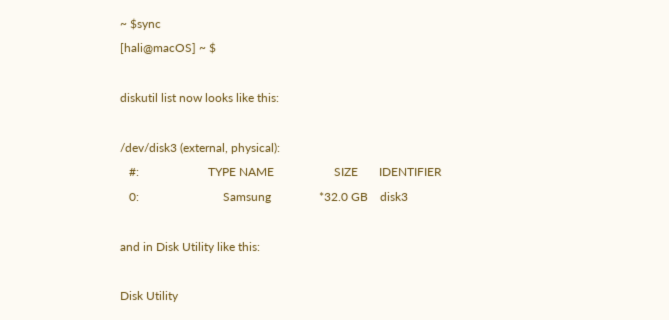~ $sync
[hali@macOS] ~ $

diskutil list now looks like this:

/dev/disk3 (external, physical):
   #:                       TYPE NAME                    SIZE       IDENTIFIER
   0:                            Samsung                *32.0 GB    disk3

and in Disk Utility like this:

Disk Utility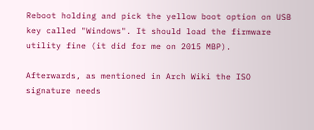Reboot holding and pick the yellow boot option on USB key called "Windows". It should load the firmware utility fine (it did for me on 2015 MBP).

Afterwards, as mentioned in Arch Wiki the ISO signature needs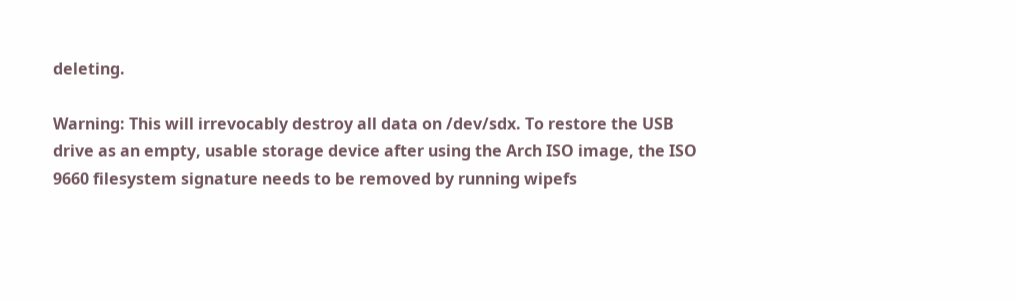deleting.

Warning: This will irrevocably destroy all data on /dev/sdx. To restore the USB drive as an empty, usable storage device after using the Arch ISO image, the ISO 9660 filesystem signature needs to be removed by running wipefs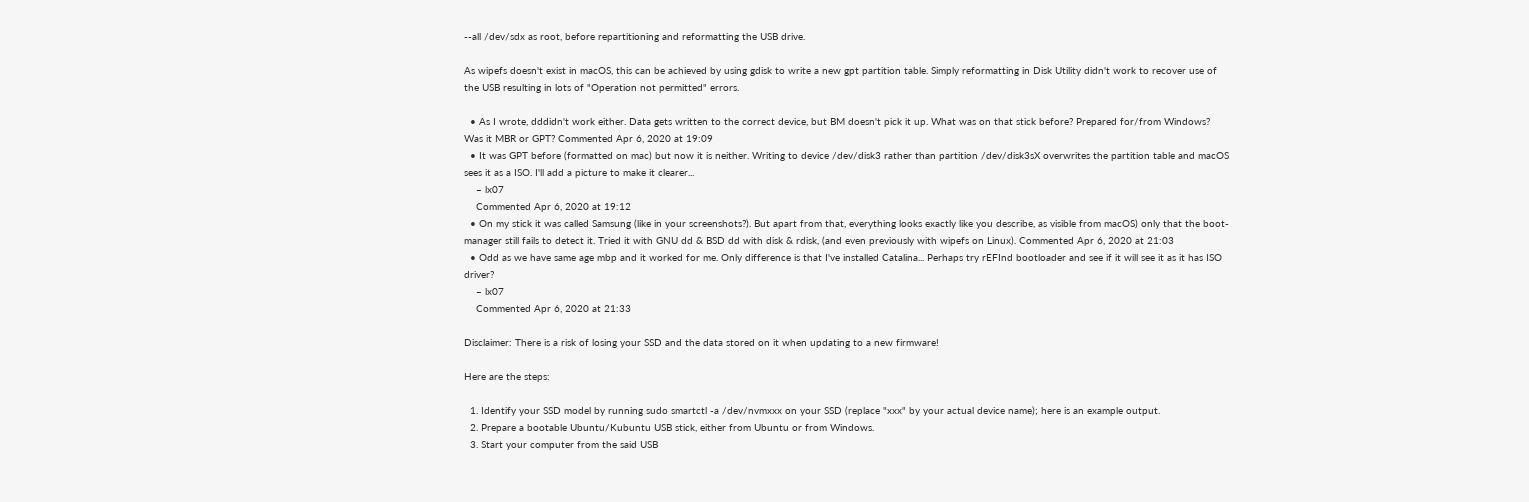--all /dev/sdx as root, before repartitioning and reformatting the USB drive.

As wipefs doesn't exist in macOS, this can be achieved by using gdisk to write a new gpt partition table. Simply reformatting in Disk Utility didn't work to recover use of the USB resulting in lots of "Operation not permitted" errors.

  • As I wrote, dddidn't work either. Data gets written to the correct device, but BM doesn't pick it up. What was on that stick before? Prepared for/from Windows? Was it MBR or GPT? Commented Apr 6, 2020 at 19:09
  • It was GPT before (formatted on mac) but now it is neither. Writing to device /dev/disk3 rather than partition /dev/disk3sX overwrites the partition table and macOS sees it as a ISO. I'll add a picture to make it clearer...
    – lx07
    Commented Apr 6, 2020 at 19:12
  • On my stick it was called Samsung (like in your screenshots?). But apart from that, everything looks exactly like you describe, as visible from macOS) only that the boot-manager still fails to detect it. Tried it with GNU dd & BSD dd with disk & rdisk, (and even previously with wipefs on Linux). Commented Apr 6, 2020 at 21:03
  • Odd as we have same age mbp and it worked for me. Only difference is that I've installed Catalina... Perhaps try rEFInd bootloader and see if it will see it as it has ISO driver?
    – lx07
    Commented Apr 6, 2020 at 21:33

Disclaimer: There is a risk of losing your SSD and the data stored on it when updating to a new firmware!

Here are the steps:

  1. Identify your SSD model by running sudo smartctl -a /dev/nvmxxx on your SSD (replace "xxx" by your actual device name); here is an example output.
  2. Prepare a bootable Ubuntu/Kubuntu USB stick, either from Ubuntu or from Windows.
  3. Start your computer from the said USB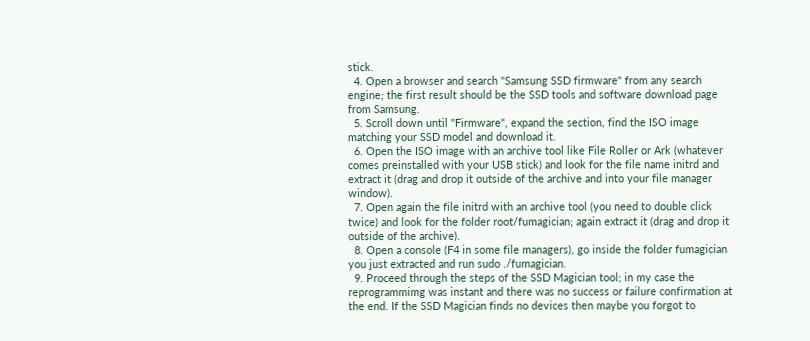stick.
  4. Open a browser and search "Samsung SSD firmware" from any search engine; the first result should be the SSD tools and software download page from Samsung.
  5. Scroll down until "Firmware", expand the section, find the ISO image matching your SSD model and download it.
  6. Open the ISO image with an archive tool like File Roller or Ark (whatever comes preinstalled with your USB stick) and look for the file name initrd and extract it (drag and drop it outside of the archive and into your file manager window).
  7. Open again the file initrd with an archive tool (you need to double click twice) and look for the folder root/fumagician; again extract it (drag and drop it outside of the archive).
  8. Open a console (F4 in some file managers), go inside the folder fumagician you just extracted and run sudo ./fumagician.
  9. Proceed through the steps of the SSD Magician tool; in my case the reprogrammimg was instant and there was no success or failure confirmation at the end. If the SSD Magician finds no devices then maybe you forgot to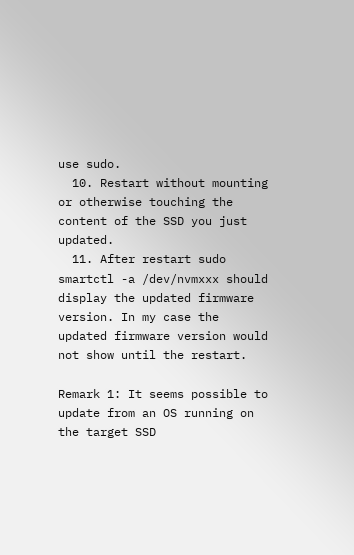use sudo.
  10. Restart without mounting or otherwise touching the content of the SSD you just updated.
  11. After restart sudo smartctl -a /dev/nvmxxx should display the updated firmware version. In my case the updated firmware version would not show until the restart.

Remark 1: It seems possible to update from an OS running on the target SSD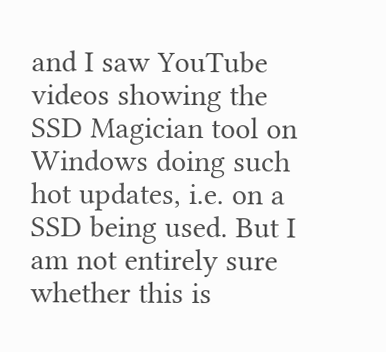and I saw YouTube videos showing the SSD Magician tool on Windows doing such hot updates, i.e. on a SSD being used. But I am not entirely sure whether this is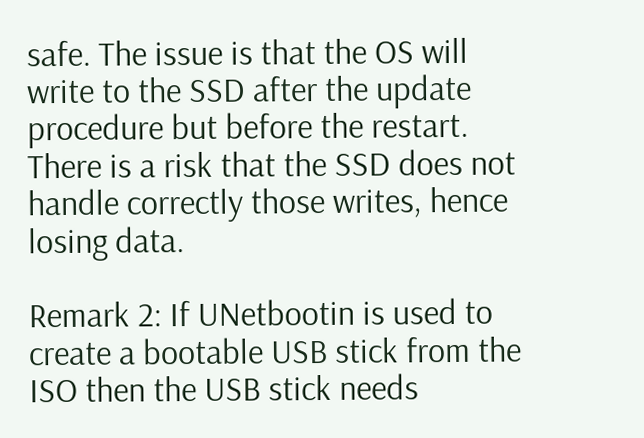safe. The issue is that the OS will write to the SSD after the update procedure but before the restart. There is a risk that the SSD does not handle correctly those writes, hence losing data.

Remark 2: If UNetbootin is used to create a bootable USB stick from the ISO then the USB stick needs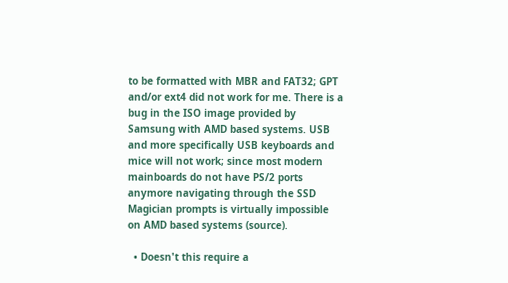to be formatted with MBR and FAT32; GPT and/or ext4 did not work for me. There is a bug in the ISO image provided by Samsung with AMD based systems. USB and more specifically USB keyboards and mice will not work; since most modern mainboards do not have PS/2 ports anymore navigating through the SSD Magician prompts is virtually impossible on AMD based systems (source).

  • Doesn't this require a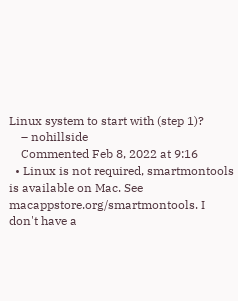Linux system to start with (step 1)?
    – nohillside
    Commented Feb 8, 2022 at 9:16
  • Linux is not required, smartmontools is available on Mac. See macappstore.org/smartmontools. I don't have a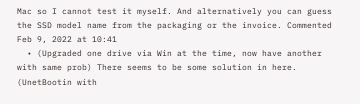Mac so I cannot test it myself. And alternatively you can guess the SSD model name from the packaging or the invoice. Commented Feb 9, 2022 at 10:41
  • (Upgraded one drive via Win at the time, now have another with same prob) There seems to be some solution in here. (UnetBootin with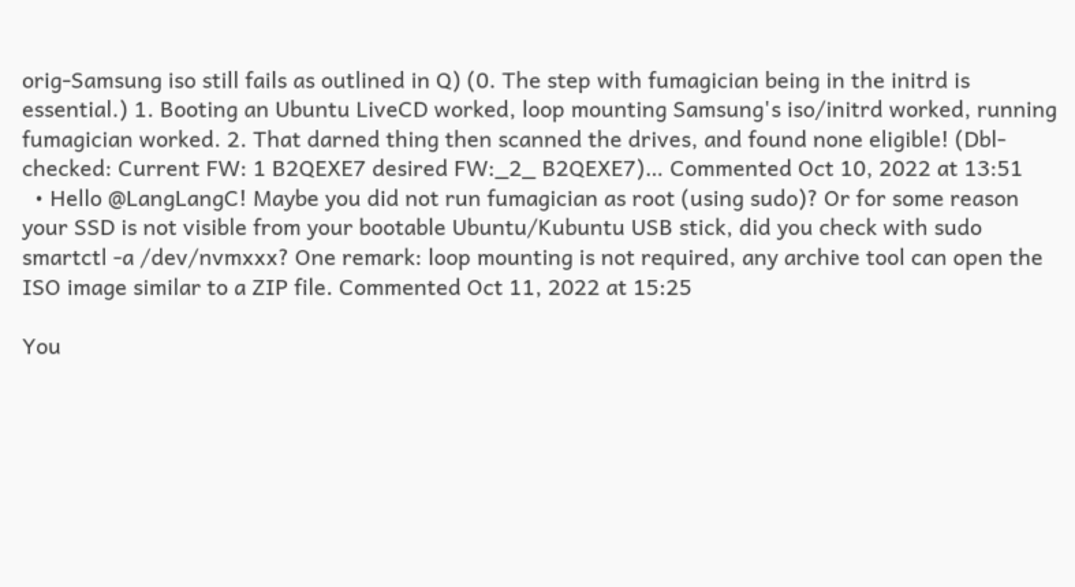orig-Samsung iso still fails as outlined in Q) (0. The step with fumagician being in the initrd is essential.) 1. Booting an Ubuntu LiveCD worked, loop mounting Samsung's iso/initrd worked, running fumagician worked. 2. That darned thing then scanned the drives, and found none eligible! (Dbl-checked: Current FW: 1 B2QEXE7 desired FW:_2_ B2QEXE7)… Commented Oct 10, 2022 at 13:51
  • Hello @LangLangC! Maybe you did not run fumagician as root (using sudo)? Or for some reason your SSD is not visible from your bootable Ubuntu/Kubuntu USB stick, did you check with sudo smartctl -a /dev/nvmxxx? One remark: loop mounting is not required, any archive tool can open the ISO image similar to a ZIP file. Commented Oct 11, 2022 at 15:25

You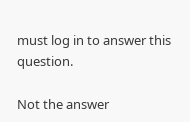must log in to answer this question.

Not the answer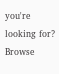you're looking for? Browse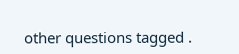other questions tagged .